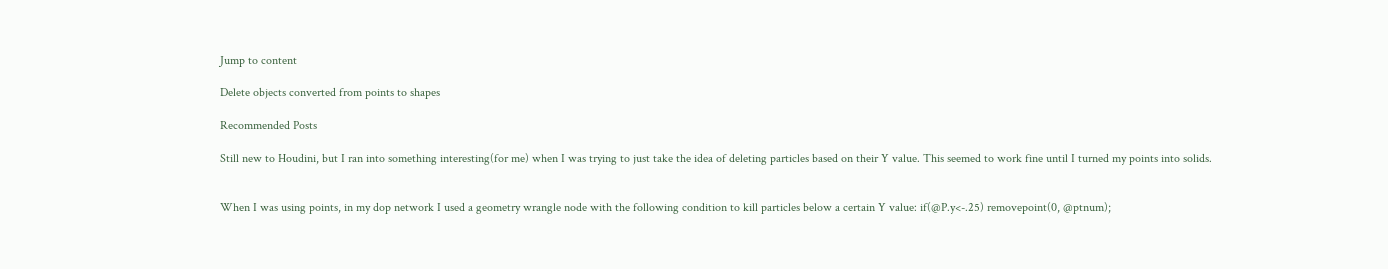Jump to content

Delete objects converted from points to shapes

Recommended Posts

Still new to Houdini, but I ran into something interesting(for me) when I was trying to just take the idea of deleting particles based on their Y value. This seemed to work fine until I turned my points into solids.


When I was using points, in my dop network I used a geometry wrangle node with the following condition to kill particles below a certain Y value: if(@P.y<-.25) removepoint(0, @ptnum);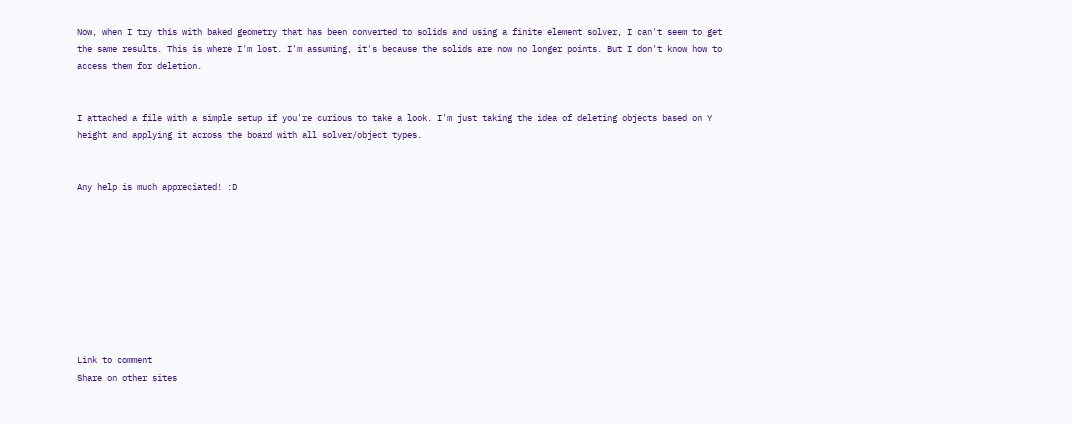Now, when I try this with baked geometry that has been converted to solids and using a finite element solver, I can't seem to get the same results. This is where I'm lost. I'm assuming, it's because the solids are now no longer points. But I don't know how to access them for deletion.


I attached a file with a simple setup if you're curious to take a look. I'm just taking the idea of deleting objects based on Y height and applying it across the board with all solver/object types.


Any help is much appreciated! :D









Link to comment
Share on other sites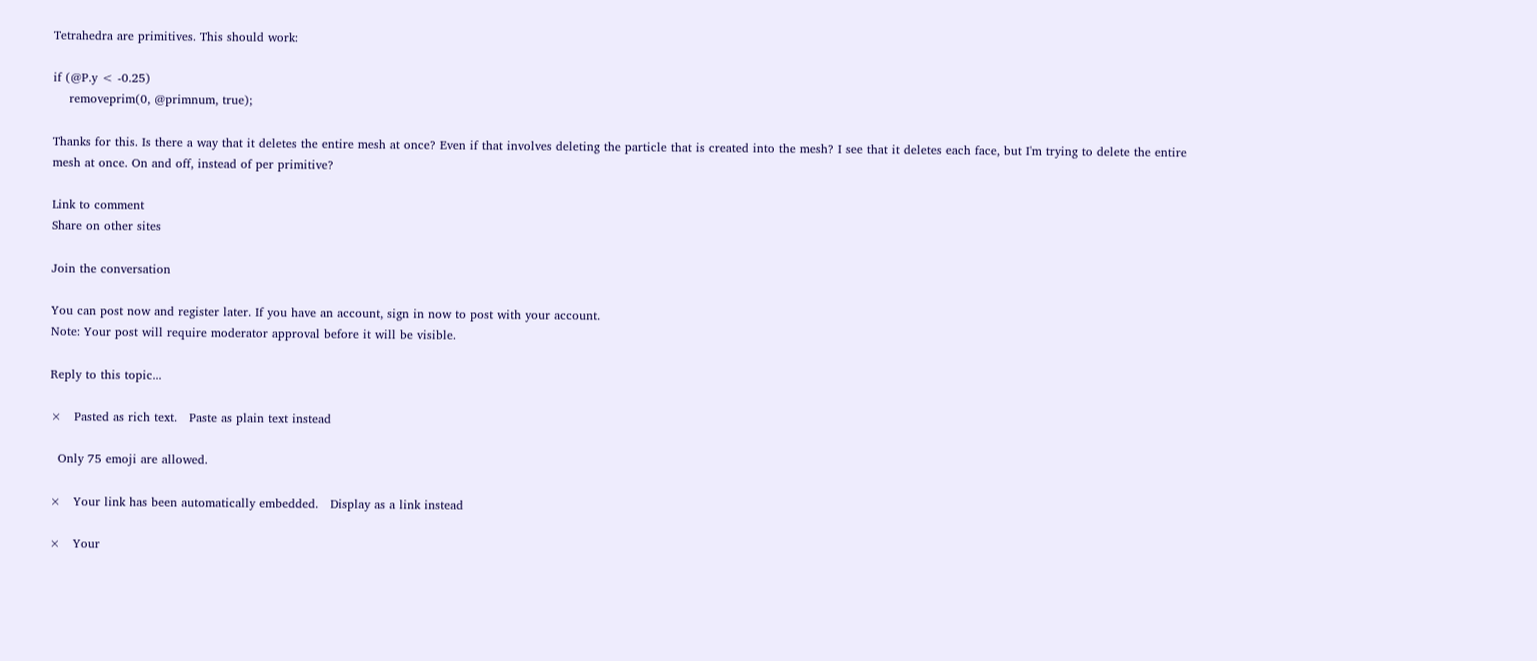Tetrahedra are primitives. This should work:

if (@P.y < -0.25)
    removeprim(0, @primnum, true);

Thanks for this. Is there a way that it deletes the entire mesh at once? Even if that involves deleting the particle that is created into the mesh? I see that it deletes each face, but I'm trying to delete the entire mesh at once. On and off, instead of per primitive?

Link to comment
Share on other sites

Join the conversation

You can post now and register later. If you have an account, sign in now to post with your account.
Note: Your post will require moderator approval before it will be visible.

Reply to this topic...

×   Pasted as rich text.   Paste as plain text instead

  Only 75 emoji are allowed.

×   Your link has been automatically embedded.   Display as a link instead

×   Your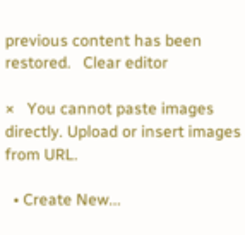previous content has been restored.   Clear editor

×   You cannot paste images directly. Upload or insert images from URL.

  • Create New...